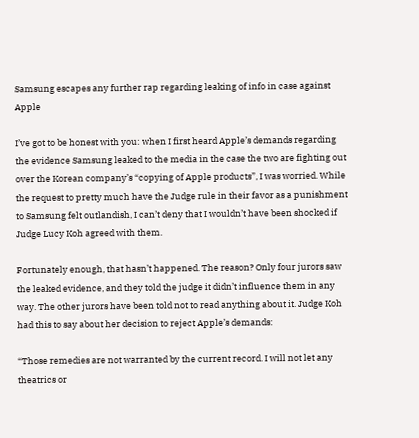Samsung escapes any further rap regarding leaking of info in case against Apple

I’ve got to be honest with you: when I first heard Apple’s demands regarding the evidence Samsung leaked to the media in the case the two are fighting out over the Korean company’s “copying of Apple products”, I was worried. While the request to pretty much have the Judge rule in their favor as a punishment to Samsung felt outlandish, I can’t deny that I wouldn’t have been shocked if Judge Lucy Koh agreed with them.

Fortunately enough, that hasn’t happened. The reason? Only four jurors saw the leaked evidence, and they told the judge it didn’t influence them in any way. The other jurors have been told not to read anything about it. Judge Koh had this to say about her decision to reject Apple’s demands:

“Those remedies are not warranted by the current record. I will not let any theatrics or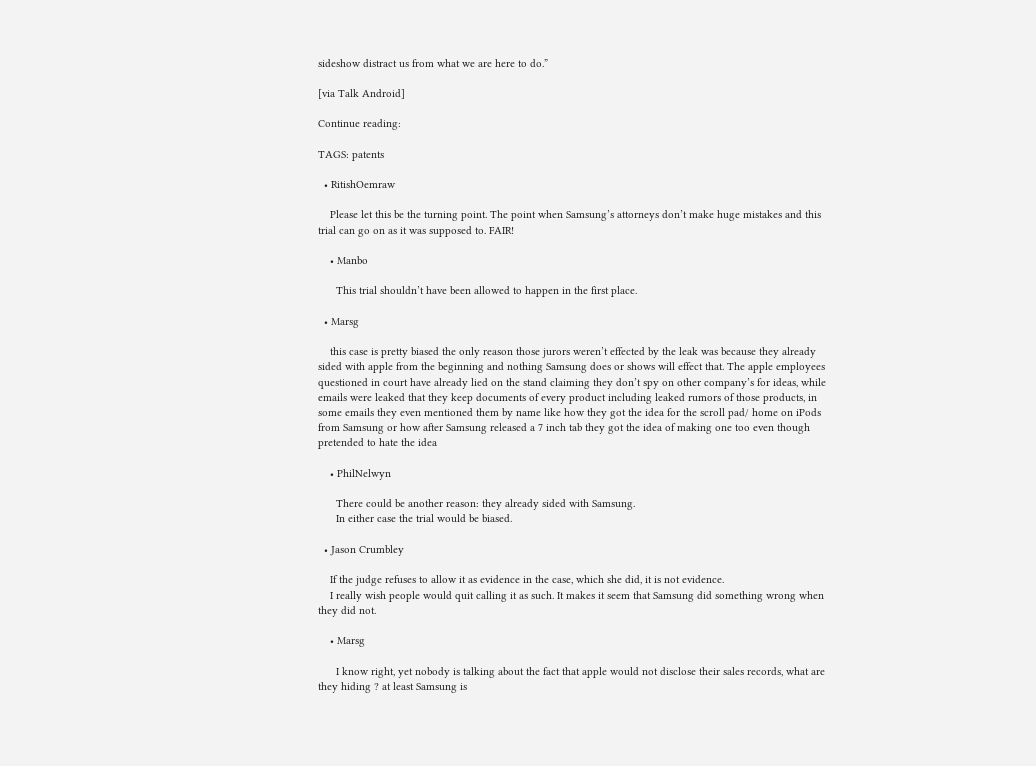sideshow distract us from what we are here to do.”

[via Talk Android]

Continue reading:

TAGS: patents

  • RitishOemraw

    Please let this be the turning point. The point when Samsung’s attorneys don’t make huge mistakes and this trial can go on as it was supposed to. FAIR!

    • Manbo

      This trial shouldn’t have been allowed to happen in the first place.

  • Marsg

    this case is pretty biased the only reason those jurors weren’t effected by the leak was because they already sided with apple from the beginning and nothing Samsung does or shows will effect that. The apple employees questioned in court have already lied on the stand claiming they don’t spy on other company’s for ideas, while emails were leaked that they keep documents of every product including leaked rumors of those products, in some emails they even mentioned them by name like how they got the idea for the scroll pad/ home on iPods from Samsung or how after Samsung released a 7 inch tab they got the idea of making one too even though pretended to hate the idea

    • PhilNelwyn

      There could be another reason: they already sided with Samsung.
      In either case the trial would be biased.

  • Jason Crumbley

    If the judge refuses to allow it as evidence in the case, which she did, it is not evidence.
    I really wish people would quit calling it as such. It makes it seem that Samsung did something wrong when they did not.

    • Marsg

      I know right, yet nobody is talking about the fact that apple would not disclose their sales records, what are they hiding ? at least Samsung is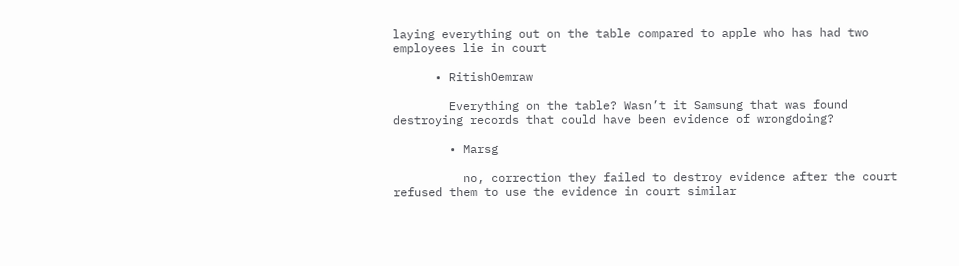laying everything out on the table compared to apple who has had two employees lie in court

      • RitishOemraw

        Everything on the table? Wasn’t it Samsung that was found destroying records that could have been evidence of wrongdoing?

        • Marsg

          no, correction they failed to destroy evidence after the court refused them to use the evidence in court similar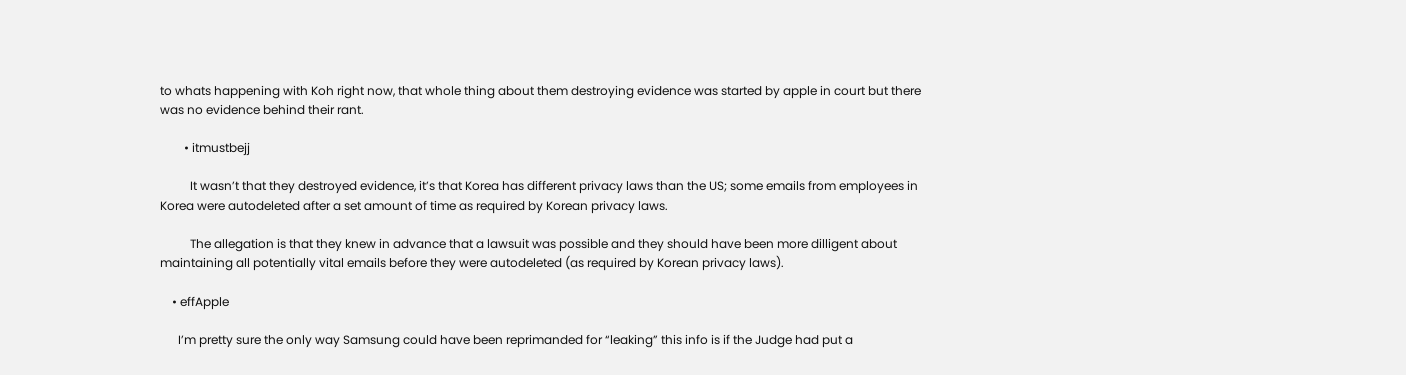to whats happening with Koh right now, that whole thing about them destroying evidence was started by apple in court but there was no evidence behind their rant.

        • itmustbejj

          It wasn’t that they destroyed evidence, it’s that Korea has different privacy laws than the US; some emails from employees in Korea were autodeleted after a set amount of time as required by Korean privacy laws.

          The allegation is that they knew in advance that a lawsuit was possible and they should have been more dilligent about maintaining all potentially vital emails before they were autodeleted (as required by Korean privacy laws).

    • effApple

      I’m pretty sure the only way Samsung could have been reprimanded for “leaking” this info is if the Judge had put a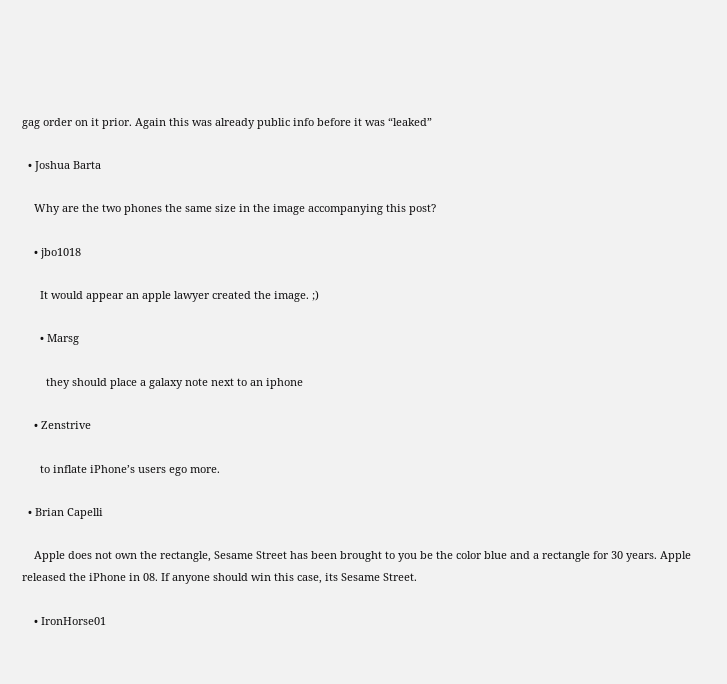gag order on it prior. Again this was already public info before it was “leaked”

  • Joshua Barta

    Why are the two phones the same size in the image accompanying this post?

    • jbo1018

      It would appear an apple lawyer created the image. ;)

      • Marsg

        they should place a galaxy note next to an iphone

    • Zenstrive

      to inflate iPhone’s users ego more.

  • Brian Capelli

    Apple does not own the rectangle, Sesame Street has been brought to you be the color blue and a rectangle for 30 years. Apple released the iPhone in 08. If anyone should win this case, its Sesame Street.

    • IronHorse01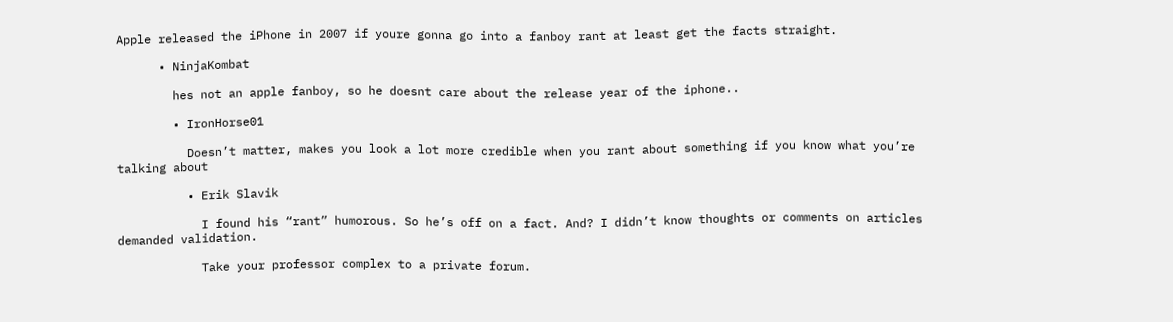Apple released the iPhone in 2007 if youre gonna go into a fanboy rant at least get the facts straight.

      • NinjaKombat

        hes not an apple fanboy, so he doesnt care about the release year of the iphone..

        • IronHorse01

          Doesn’t matter, makes you look a lot more credible when you rant about something if you know what you’re talking about

          • Erik Slavik

            I found his “rant” humorous. So he’s off on a fact. And? I didn’t know thoughts or comments on articles demanded validation.

            Take your professor complex to a private forum.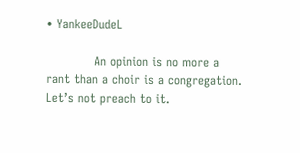• YankeeDudeL

            An opinion is no more a rant than a choir is a congregation. Let’s not preach to it.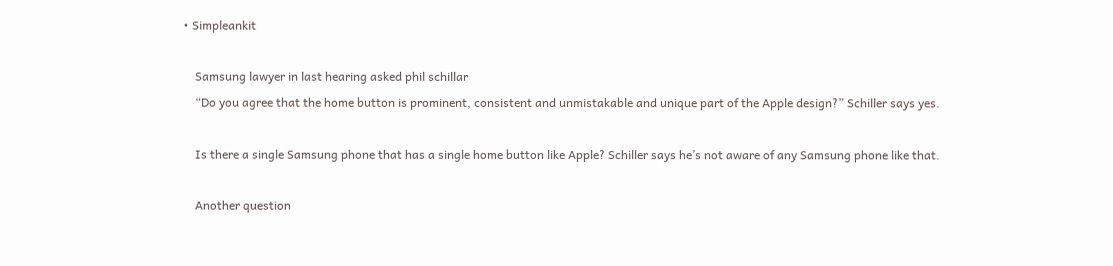• Simpleankit

    Samsung lawyer in last hearing asked phil schillar
    “Do you agree that the home button is prominent, consistent and unmistakable and unique part of the Apple design?” Schiller says yes.

    Is there a single Samsung phone that has a single home button like Apple? Schiller says he’s not aware of any Samsung phone like that.

    Another question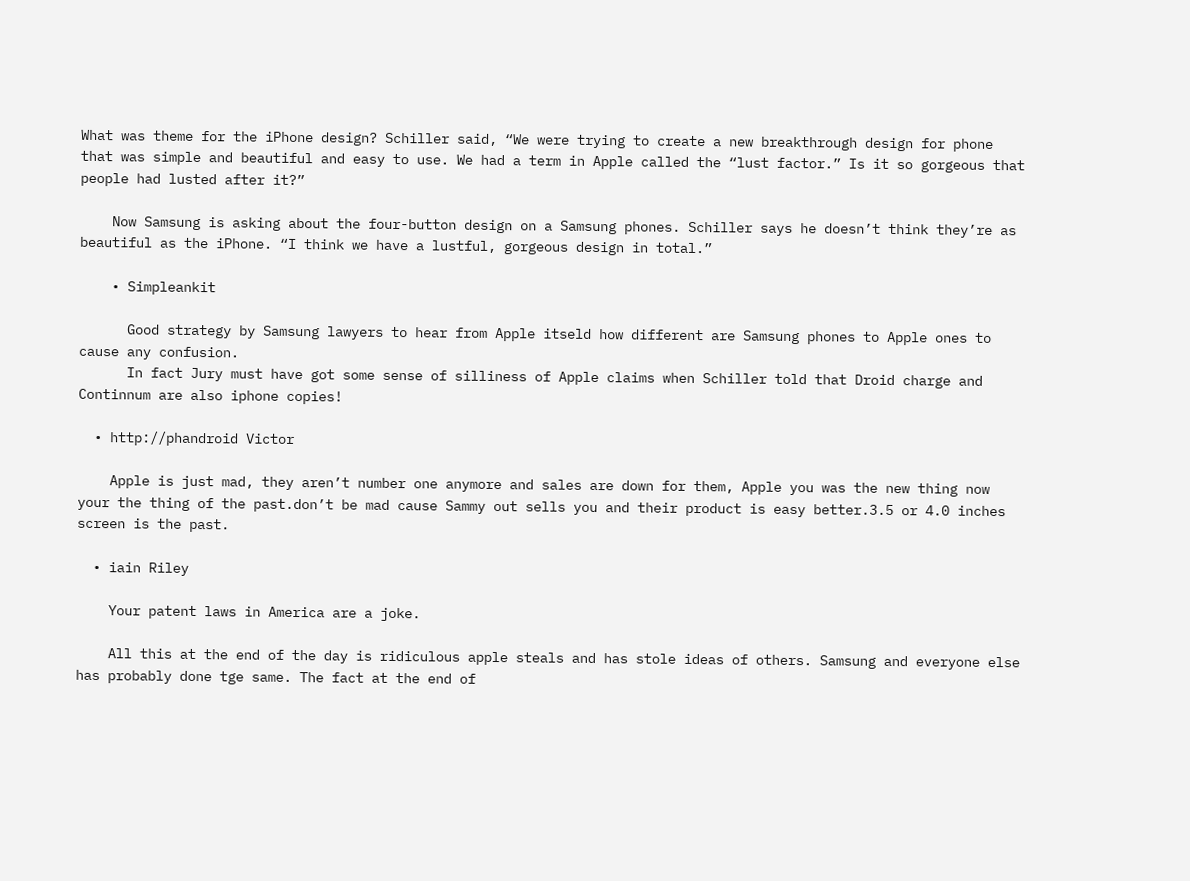What was theme for the iPhone design? Schiller said, “We were trying to create a new breakthrough design for phone that was simple and beautiful and easy to use. We had a term in Apple called the “lust factor.” Is it so gorgeous that people had lusted after it?”

    Now Samsung is asking about the four-button design on a Samsung phones. Schiller says he doesn’t think they’re as beautiful as the iPhone. “I think we have a lustful, gorgeous design in total.”

    • Simpleankit

      Good strategy by Samsung lawyers to hear from Apple itseld how different are Samsung phones to Apple ones to cause any confusion.
      In fact Jury must have got some sense of silliness of Apple claims when Schiller told that Droid charge and Continnum are also iphone copies!

  • http://phandroid Victor

    Apple is just mad, they aren’t number one anymore and sales are down for them, Apple you was the new thing now your the thing of the past.don’t be mad cause Sammy out sells you and their product is easy better.3.5 or 4.0 inches screen is the past.

  • iain Riley

    Your patent laws in America are a joke.

    All this at the end of the day is ridiculous apple steals and has stole ideas of others. Samsung and everyone else has probably done tge same. The fact at the end of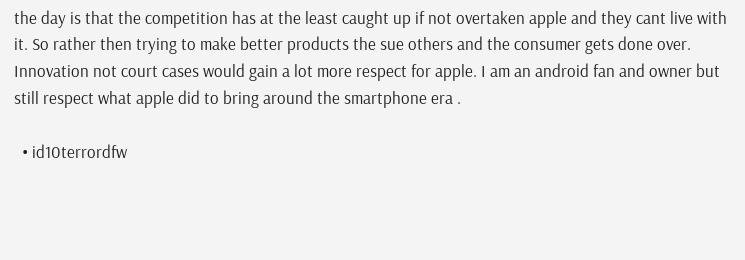the day is that the competition has at the least caught up if not overtaken apple and they cant live with it. So rather then trying to make better products the sue others and the consumer gets done over. Innovation not court cases would gain a lot more respect for apple. I am an android fan and owner but still respect what apple did to bring around the smartphone era .

  • id10terrordfw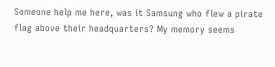Someone help me here, was it Samsung who flew a pirate flag above their headquarters? My memory seems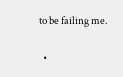to be failing me.

  •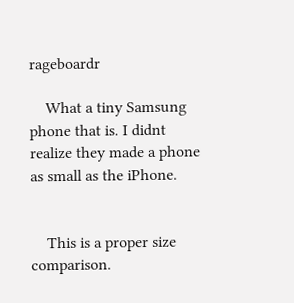rageboardr

    What a tiny Samsung phone that is. I didnt realize they made a phone as small as the iPhone.


    This is a proper size comparison.